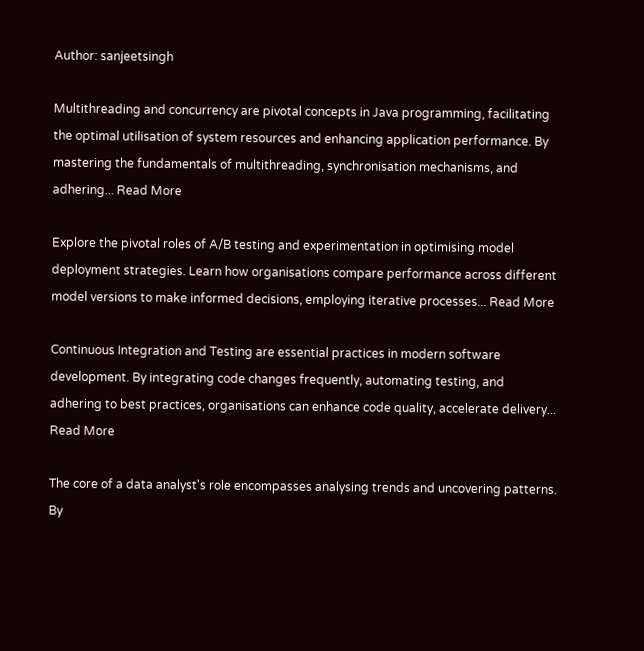Author: sanjeetsingh

Multithreading and concurrency are pivotal concepts in Java programming, facilitating the optimal utilisation of system resources and enhancing application performance. By mastering the fundamentals of multithreading, synchronisation mechanisms, and adhering... Read More

Explore the pivotal roles of A/B testing and experimentation in optimising model deployment strategies. Learn how organisations compare performance across different model versions to make informed decisions, employing iterative processes... Read More

Continuous Integration and Testing are essential practices in modern software development. By integrating code changes frequently, automating testing, and adhering to best practices, organisations can enhance code quality, accelerate delivery... Read More

The core of a data analyst's role encompasses analysing trends and uncovering patterns. By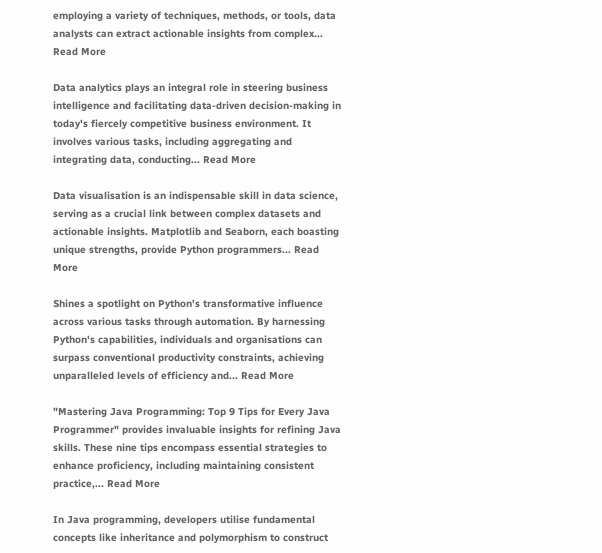employing a variety of techniques, methods, or tools, data analysts can extract actionable insights from complex... Read More

Data analytics plays an integral role in steering business intelligence and facilitating data-driven decision-making in today's fiercely competitive business environment. It involves various tasks, including aggregating and integrating data, conducting... Read More

Data visualisation is an indispensable skill in data science, serving as a crucial link between complex datasets and actionable insights. Matplotlib and Seaborn, each boasting unique strengths, provide Python programmers... Read More

Shines a spotlight on Python's transformative influence across various tasks through automation. By harnessing Python's capabilities, individuals and organisations can surpass conventional productivity constraints, achieving unparalleled levels of efficiency and... Read More

"Mastering Java Programming: Top 9 Tips for Every Java Programmer" provides invaluable insights for refining Java skills. These nine tips encompass essential strategies to enhance proficiency, including maintaining consistent practice,... Read More

In Java programming, developers utilise fundamental concepts like inheritance and polymorphism to construct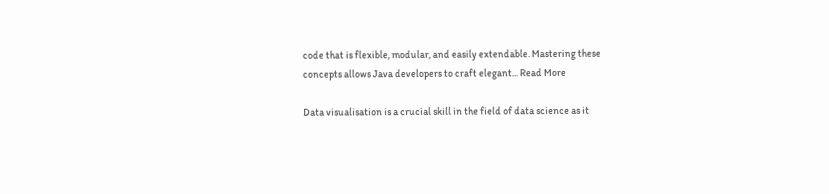code that is flexible, modular, and easily extendable. Mastering these concepts allows Java developers to craft elegant... Read More

Data visualisation is a crucial skill in the field of data science as it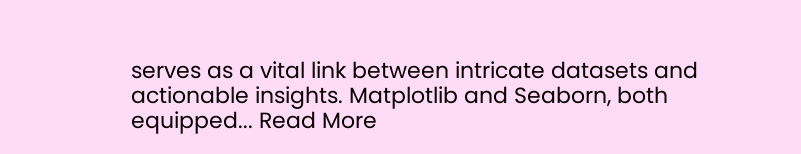serves as a vital link between intricate datasets and actionable insights. Matplotlib and Seaborn, both equipped... Read More